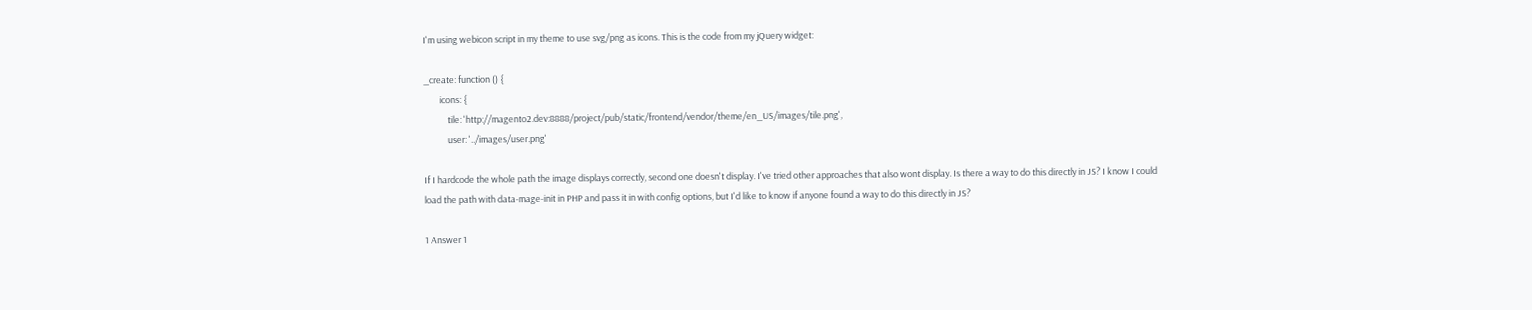I'm using webicon script in my theme to use svg/png as icons. This is the code from my jQuery widget:

_create: function () {
        icons: {
            tile: 'http://magento2.dev:8888/project/pub/static/frontend/vendor/theme/en_US/images/tile.png',
            user: '../images/user.png'

If I hardcode the whole path the image displays correctly, second one doesn't display. I've tried other approaches that also wont display. Is there a way to do this directly in JS? I know I could load the path with data-mage-init in PHP and pass it in with config options, but I'd like to know if anyone found a way to do this directly in JS?

1 Answer 1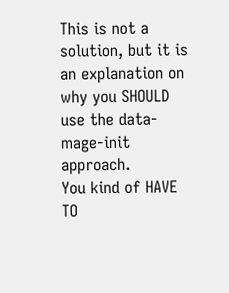This is not a solution, but it is an explanation on why you SHOULD use the data-mage-init approach.
You kind of HAVE TO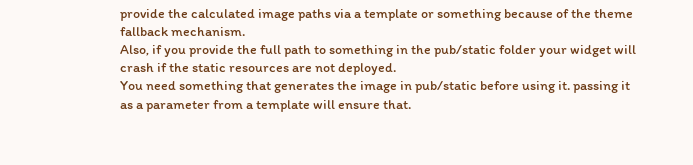provide the calculated image paths via a template or something because of the theme fallback mechanism.
Also, if you provide the full path to something in the pub/static folder your widget will crash if the static resources are not deployed.
You need something that generates the image in pub/static before using it. passing it as a parameter from a template will ensure that.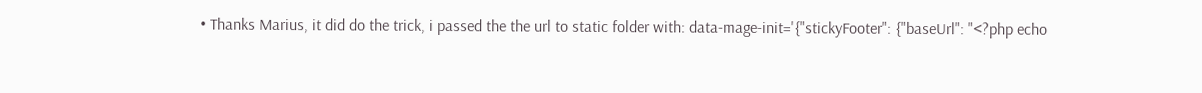• Thanks Marius, it did do the trick, i passed the the url to static folder with: data-mage-init='{"stickyFooter": {"baseUrl": "<?php echo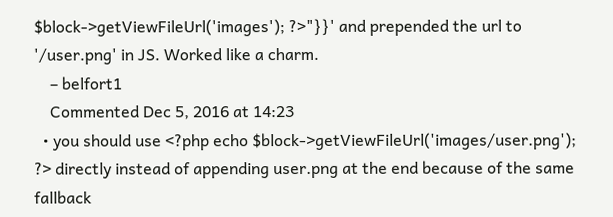$block->getViewFileUrl('images'); ?>"}}' and prepended the url to '/user.png' in JS. Worked like a charm.
    – belfort1
    Commented Dec 5, 2016 at 14:23
  • you should use <?php echo $block->getViewFileUrl('images/user.png'); ?> directly instead of appending user.png at the end because of the same fallback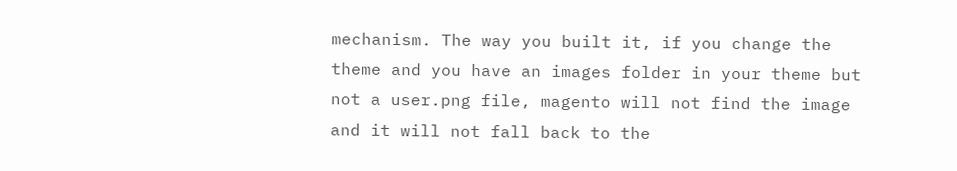mechanism. The way you built it, if you change the theme and you have an images folder in your theme but not a user.png file, magento will not find the image and it will not fall back to the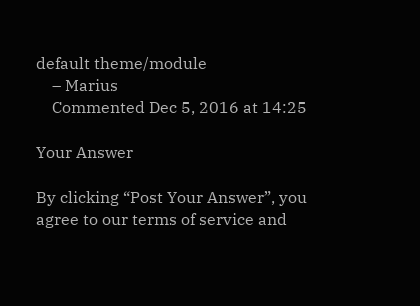default theme/module
    – Marius
    Commented Dec 5, 2016 at 14:25

Your Answer

By clicking “Post Your Answer”, you agree to our terms of service and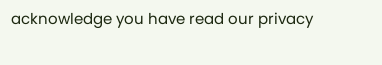acknowledge you have read our privacy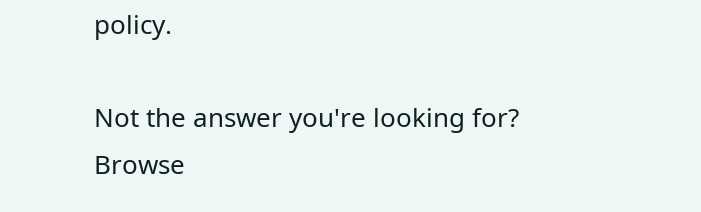policy.

Not the answer you're looking for? Browse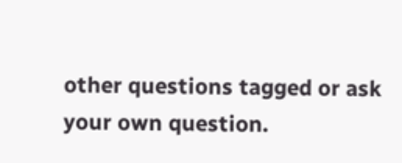other questions tagged or ask your own question.